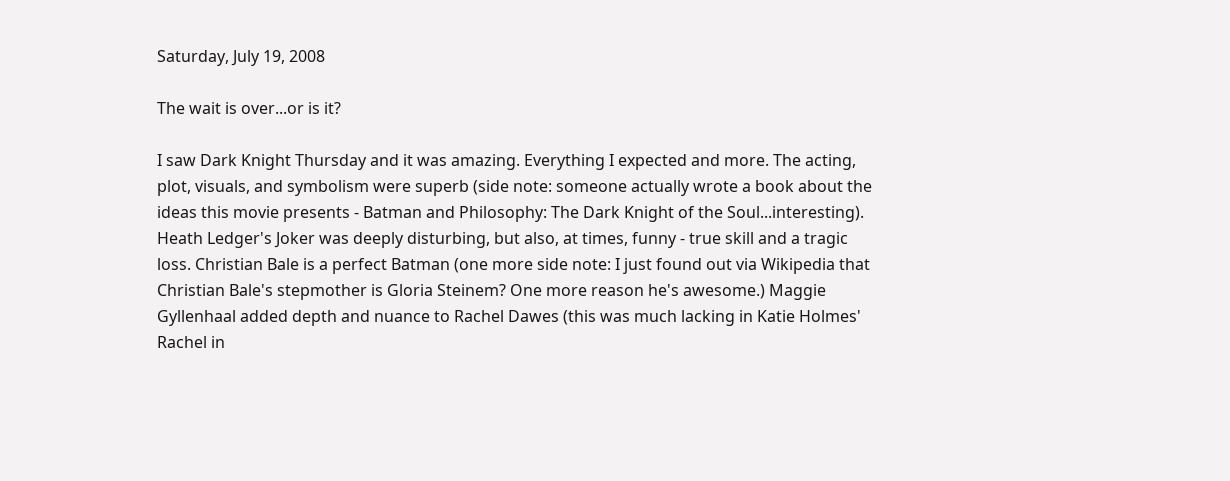Saturday, July 19, 2008

The wait is over...or is it?

I saw Dark Knight Thursday and it was amazing. Everything I expected and more. The acting, plot, visuals, and symbolism were superb (side note: someone actually wrote a book about the ideas this movie presents - Batman and Philosophy: The Dark Knight of the Soul...interesting). Heath Ledger's Joker was deeply disturbing, but also, at times, funny - true skill and a tragic loss. Christian Bale is a perfect Batman (one more side note: I just found out via Wikipedia that Christian Bale's stepmother is Gloria Steinem? One more reason he's awesome.) Maggie Gyllenhaal added depth and nuance to Rachel Dawes (this was much lacking in Katie Holmes' Rachel in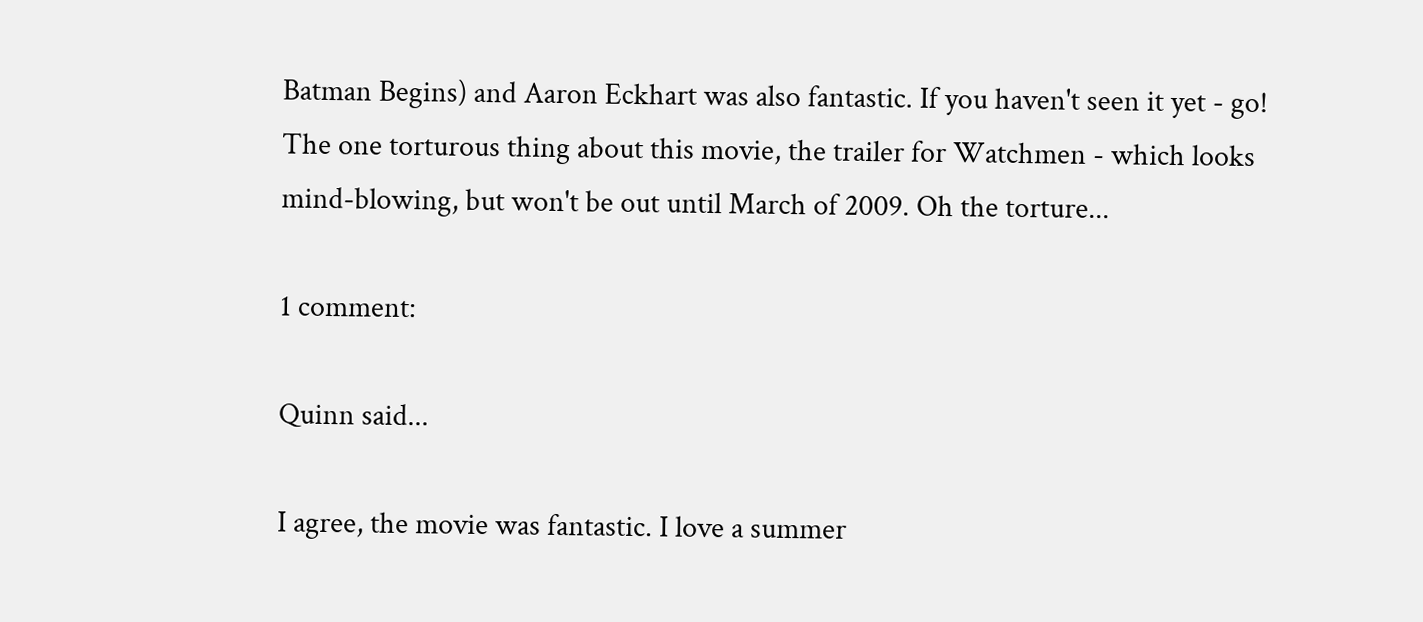Batman Begins) and Aaron Eckhart was also fantastic. If you haven't seen it yet - go! The one torturous thing about this movie, the trailer for Watchmen - which looks mind-blowing, but won't be out until March of 2009. Oh the torture...

1 comment:

Quinn said...

I agree, the movie was fantastic. I love a summer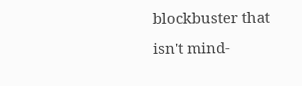blockbuster that isn't mind-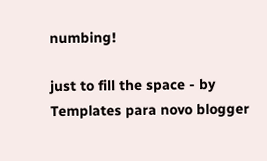numbing!

just to fill the space - by Templates para novo blogger